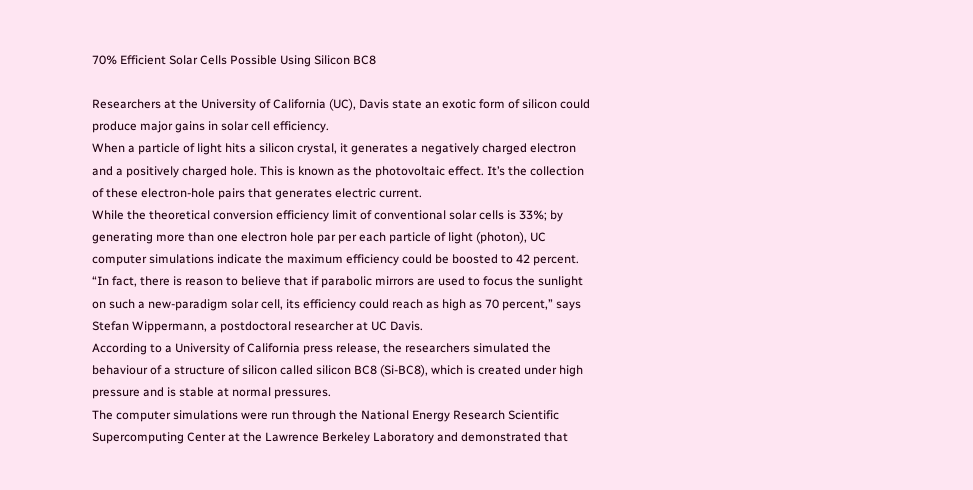70% Efficient Solar Cells Possible Using Silicon BC8

Researchers at the University of California (UC), Davis state an exotic form of silicon could produce major gains in solar cell efficiency.
When a particle of light hits a silicon crystal, it generates a negatively charged electron and a positively charged hole. This is known as the photovoltaic effect. It’s the collection of these electron-hole pairs that generates electric current.
While the theoretical conversion efficiency limit of conventional solar cells is 33%; by generating more than one electron hole par per each particle of light (photon), UC computer simulations indicate the maximum efficiency could be boosted to 42 percent.
“In fact, there is reason to believe that if parabolic mirrors are used to focus the sunlight on such a new-paradigm solar cell, its efficiency could reach as high as 70 percent,” says Stefan Wippermann, a postdoctoral researcher at UC Davis.
According to a University of California press release, the researchers simulated the behaviour of a structure of silicon called silicon BC8 (Si-BC8), which is created under high pressure and is stable at normal pressures.
The computer simulations were run through the National Energy Research Scientific Supercomputing Center at the Lawrence Berkeley Laboratory and demonstrated that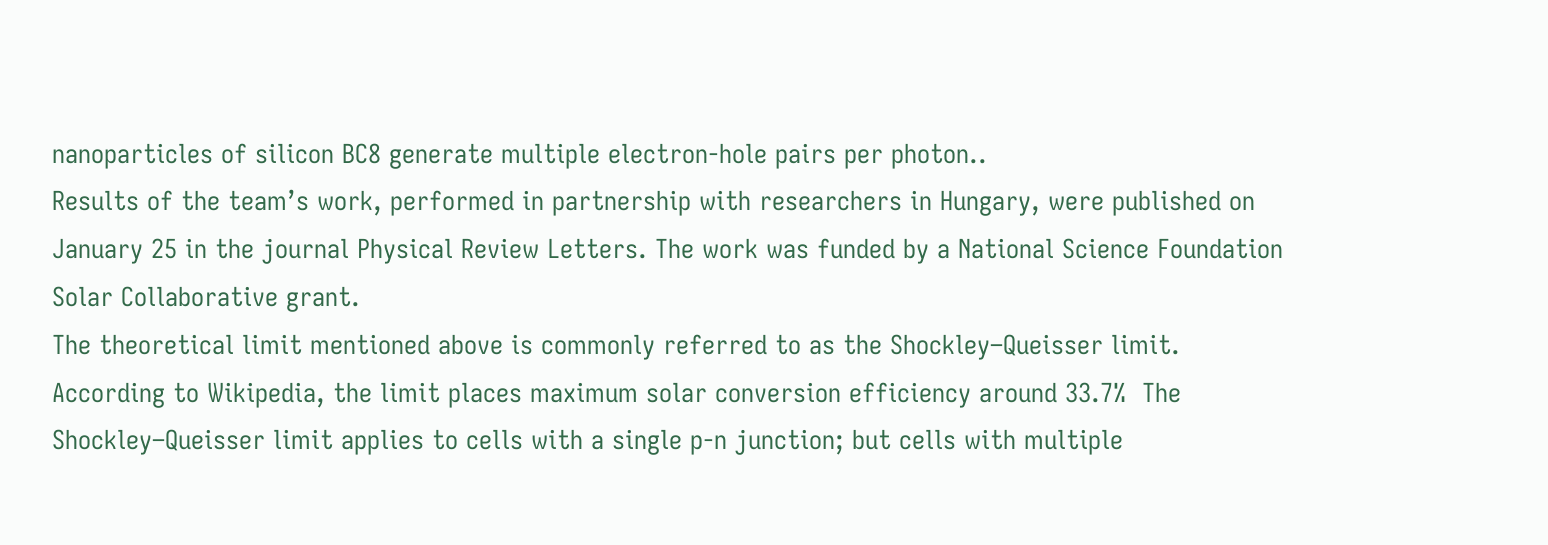nanoparticles of silicon BC8 generate multiple electron-hole pairs per photon..
Results of the team’s work, performed in partnership with researchers in Hungary, were published on January 25 in the journal Physical Review Letters. The work was funded by a National Science Foundation Solar Collaborative grant.
The theoretical limit mentioned above is commonly referred to as the Shockley–Queisser limit. According to Wikipedia, the limit places maximum solar conversion efficiency around 33.7%  The Shockley–Queisser limit applies to cells with a single p-n junction; but cells with multiple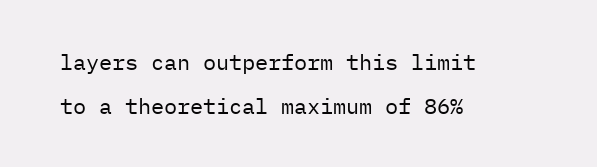layers can outperform this limit to a theoretical maximum of 86%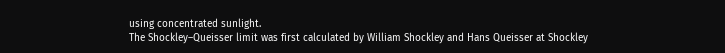using concentrated sunlight.
The Shockley–Queisser limit was first calculated by William Shockley and Hans Queisser at Shockley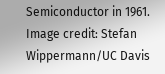Semiconductor in 1961.
Image credit: Stefan Wippermann/UC Davis